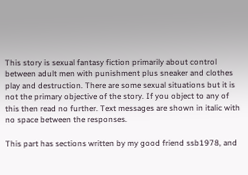This story is sexual fantasy fiction primarily about control between adult men with punishment plus sneaker and clothes play and destruction. There are some sexual situations but it is not the primary objective of the story. If you object to any of this then read no further. Text messages are shown in italic with no space between the responses.

This part has sections written by my good friend ssb1978, and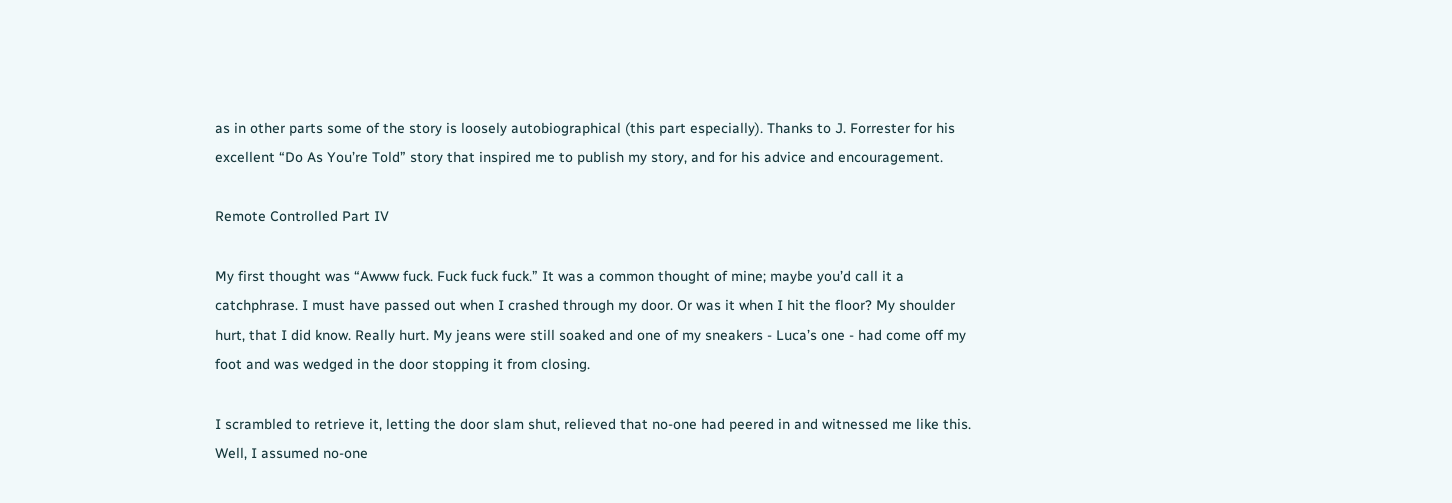as in other parts some of the story is loosely autobiographical (this part especially). Thanks to J. Forrester for his excellent “Do As You’re Told” story that inspired me to publish my story, and for his advice and encouragement.

Remote Controlled Part IV

My first thought was “Awww fuck. Fuck fuck fuck.” It was a common thought of mine; maybe you’d call it a catchphrase. I must have passed out when I crashed through my door. Or was it when I hit the floor? My shoulder hurt, that I did know. Really hurt. My jeans were still soaked and one of my sneakers - Luca’s one - had come off my foot and was wedged in the door stopping it from closing.

I scrambled to retrieve it, letting the door slam shut, relieved that no-one had peered in and witnessed me like this. Well, I assumed no-one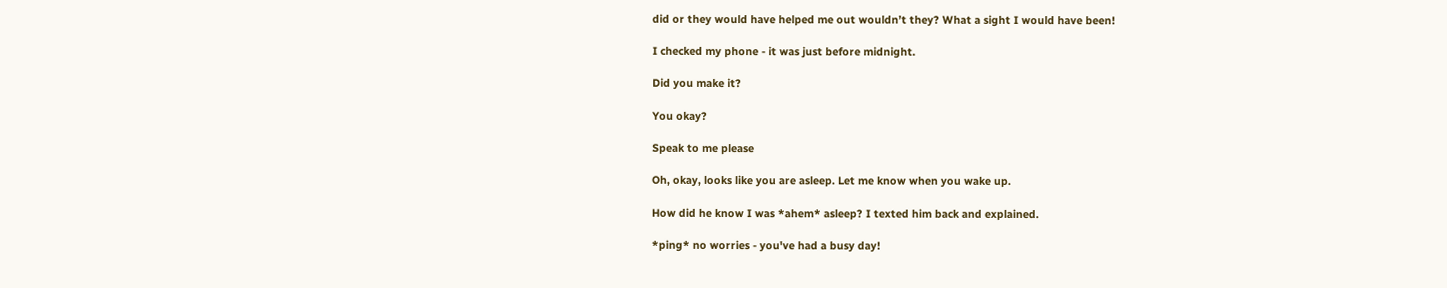did or they would have helped me out wouldn’t they? What a sight I would have been!

I checked my phone - it was just before midnight.

Did you make it?

You okay?

Speak to me please

Oh, okay, looks like you are asleep. Let me know when you wake up.

How did he know I was *ahem* asleep? I texted him back and explained.

*ping* no worries - you've had a busy day!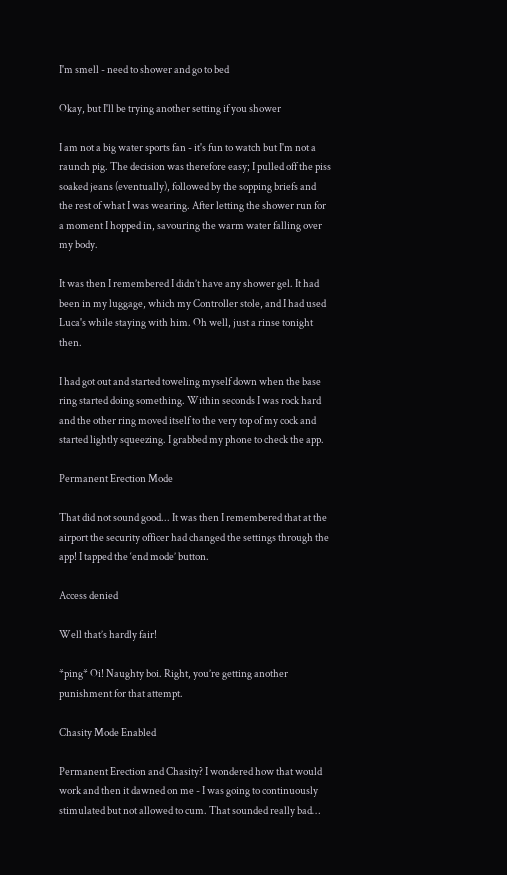I'm smell - need to shower and go to bed

Okay, but I'll be trying another setting if you shower

I am not a big water sports fan - it's fun to watch but I'm not a raunch pig. The decision was therefore easy; I pulled off the piss soaked jeans (eventually), followed by the sopping briefs and the rest of what I was wearing. After letting the shower run for a moment I hopped in, savouring the warm water falling over my body.

It was then I remembered I didn’t have any shower gel. It had been in my luggage, which my Controller stole, and I had used Luca's while staying with him. Oh well, just a rinse tonight then.

I had got out and started toweling myself down when the base ring started doing something. Within seconds I was rock hard and the other ring moved itself to the very top of my cock and started lightly squeezing. I grabbed my phone to check the app.

Permanent Erection Mode

That did not sound good... It was then I remembered that at the airport the security officer had changed the settings through the app! I tapped the ‘end mode’ button.

Access denied

Well that’s hardly fair!

*ping* Oi! Naughty boi. Right, you’re getting another punishment for that attempt.

Chasity Mode Enabled

Permanent Erection and Chasity? I wondered how that would work and then it dawned on me - I was going to continuously stimulated but not allowed to cum. That sounded really bad…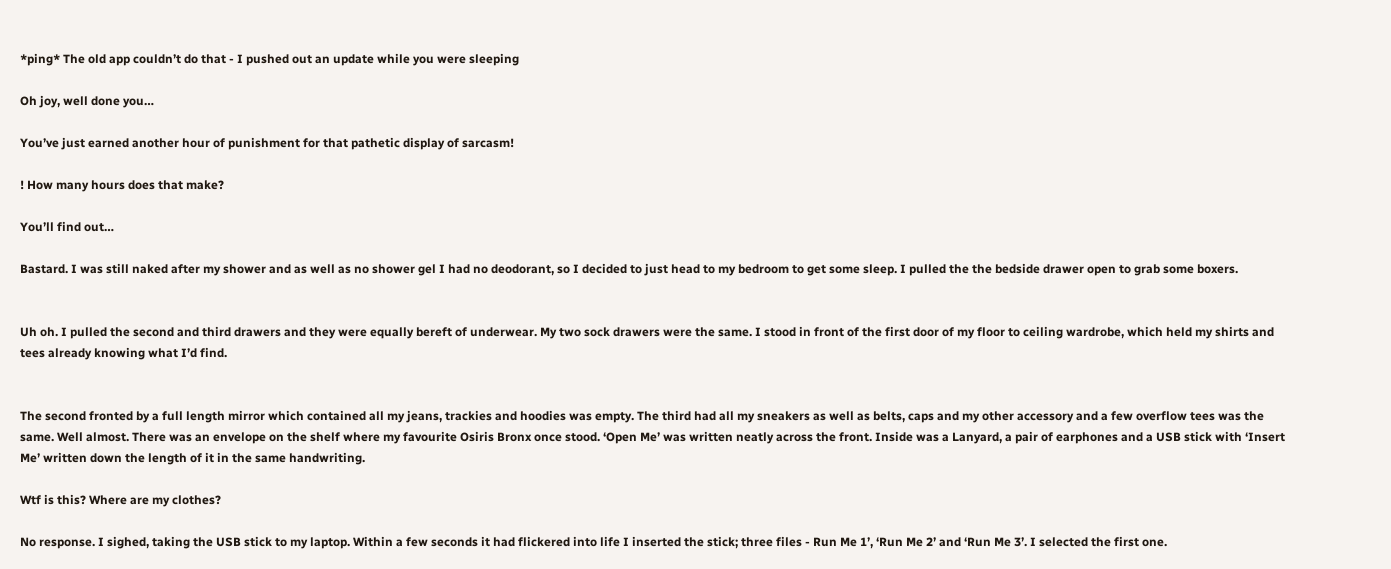*ping* The old app couldn’t do that - I pushed out an update while you were sleeping

Oh joy, well done you…

You’ve just earned another hour of punishment for that pathetic display of sarcasm!

! How many hours does that make?

You’ll find out…

Bastard. I was still naked after my shower and as well as no shower gel I had no deodorant, so I decided to just head to my bedroom to get some sleep. I pulled the the bedside drawer open to grab some boxers.


Uh oh. I pulled the second and third drawers and they were equally bereft of underwear. My two sock drawers were the same. I stood in front of the first door of my floor to ceiling wardrobe, which held my shirts and tees already knowing what I’d find.


The second fronted by a full length mirror which contained all my jeans, trackies and hoodies was empty. The third had all my sneakers as well as belts, caps and my other accessory and a few overflow tees was the same. Well almost. There was an envelope on the shelf where my favourite Osiris Bronx once stood. ‘Open Me’ was written neatly across the front. Inside was a Lanyard, a pair of earphones and a USB stick with ‘Insert Me’ written down the length of it in the same handwriting.

Wtf is this? Where are my clothes?

No response. I sighed, taking the USB stick to my laptop. Within a few seconds it had flickered into life I inserted the stick; three files - Run Me 1’, ‘Run Me 2’ and ‘Run Me 3’. I selected the first one.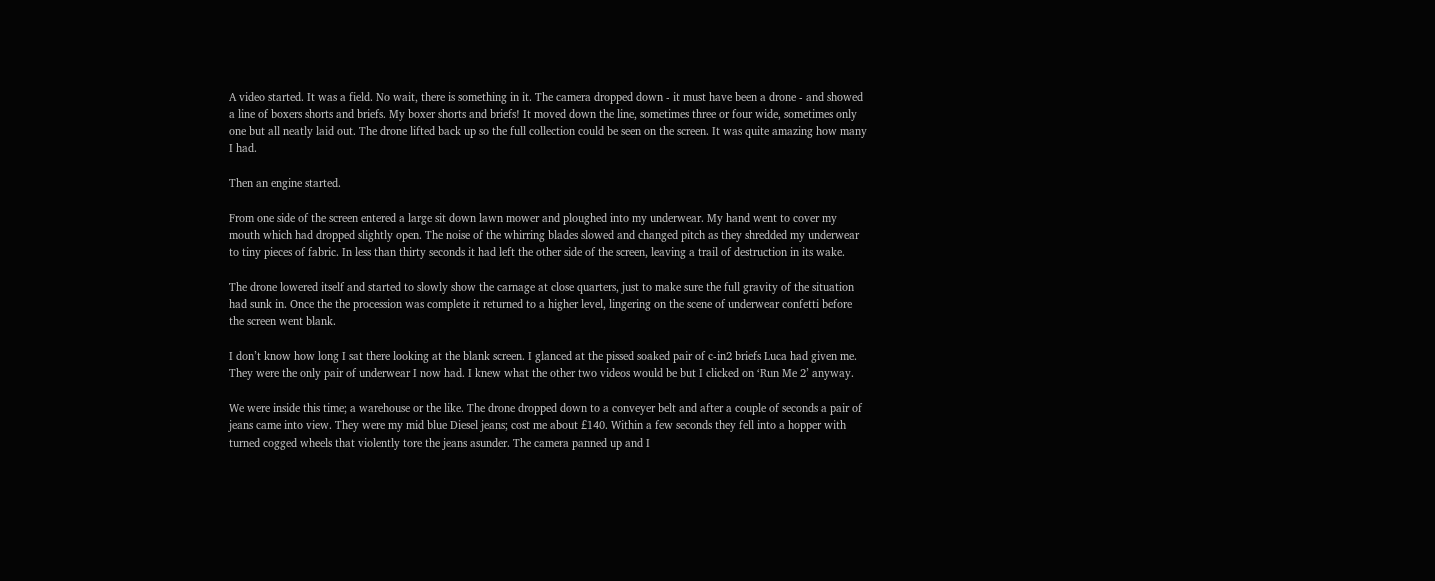A video started. It was a field. No wait, there is something in it. The camera dropped down - it must have been a drone - and showed a line of boxers shorts and briefs. My boxer shorts and briefs! It moved down the line, sometimes three or four wide, sometimes only one but all neatly laid out. The drone lifted back up so the full collection could be seen on the screen. It was quite amazing how many I had.

Then an engine started.

From one side of the screen entered a large sit down lawn mower and ploughed into my underwear. My hand went to cover my mouth which had dropped slightly open. The noise of the whirring blades slowed and changed pitch as they shredded my underwear to tiny pieces of fabric. In less than thirty seconds it had left the other side of the screen, leaving a trail of destruction in its wake.

The drone lowered itself and started to slowly show the carnage at close quarters, just to make sure the full gravity of the situation had sunk in. Once the the procession was complete it returned to a higher level, lingering on the scene of underwear confetti before the screen went blank.

I don’t know how long I sat there looking at the blank screen. I glanced at the pissed soaked pair of c-in2 briefs Luca had given me. They were the only pair of underwear I now had. I knew what the other two videos would be but I clicked on ‘Run Me 2’ anyway.

We were inside this time; a warehouse or the like. The drone dropped down to a conveyer belt and after a couple of seconds a pair of jeans came into view. They were my mid blue Diesel jeans; cost me about £140. Within a few seconds they fell into a hopper with turned cogged wheels that violently tore the jeans asunder. The camera panned up and I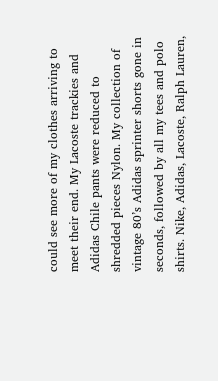could see more of my clothes arriving to meet their end. My Lacoste trackies and Adidas Chile pants were reduced to shredded pieces Nylon. My collection of vintage 80’s Adidas sprinter shorts gone in seconds, followed by all my tees and polo shirts. Nike, Adidas, Lacoste, Ralph Lauren,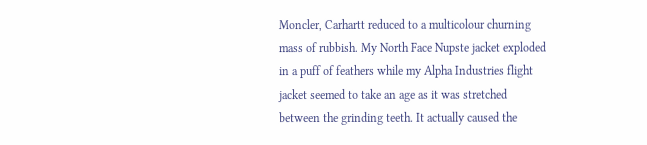Moncler, Carhartt reduced to a multicolour churning mass of rubbish. My North Face Nupste jacket exploded in a puff of feathers while my Alpha Industries flight jacket seemed to take an age as it was stretched between the grinding teeth. It actually caused the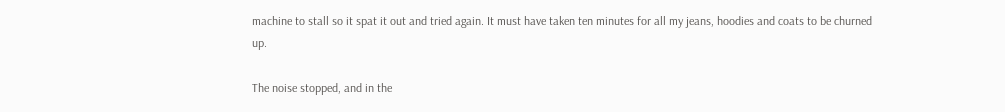machine to stall so it spat it out and tried again. It must have taken ten minutes for all my jeans, hoodies and coats to be churned up.

The noise stopped, and in the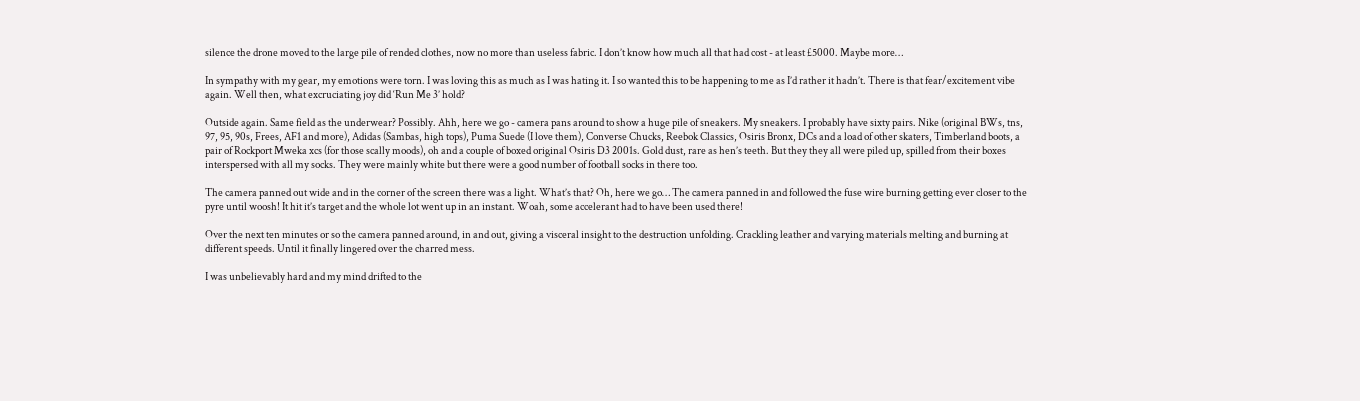silence the drone moved to the large pile of rended clothes, now no more than useless fabric. I don’t know how much all that had cost - at least £5000. Maybe more…

In sympathy with my gear, my emotions were torn. I was loving this as much as I was hating it. I so wanted this to be happening to me as I’d rather it hadn’t. There is that fear/excitement vibe again. Well then, what excruciating joy did ‘Run Me 3’ hold?

Outside again. Same field as the underwear? Possibly. Ahh, here we go - camera pans around to show a huge pile of sneakers. My sneakers. I probably have sixty pairs. Nike (original BWs, tns, 97, 95, 90s, Frees, AF1 and more), Adidas (Sambas, high tops), Puma Suede (I love them), Converse Chucks, Reebok Classics, Osiris Bronx, DCs and a load of other skaters, Timberland boots, a pair of Rockport Mweka xcs (for those scally moods), oh and a couple of boxed original Osiris D3 2001s. Gold dust, rare as hen’s teeth. But they they all were piled up, spilled from their boxes interspersed with all my socks. They were mainly white but there were a good number of football socks in there too.

The camera panned out wide and in the corner of the screen there was a light. What’s that? Oh, here we go… The camera panned in and followed the fuse wire burning getting ever closer to the pyre until woosh! It hit it’s target and the whole lot went up in an instant. Woah, some accelerant had to have been used there!

Over the next ten minutes or so the camera panned around, in and out, giving a visceral insight to the destruction unfolding. Crackling leather and varying materials melting and burning at different speeds. Until it finally lingered over the charred mess.

I was unbelievably hard and my mind drifted to the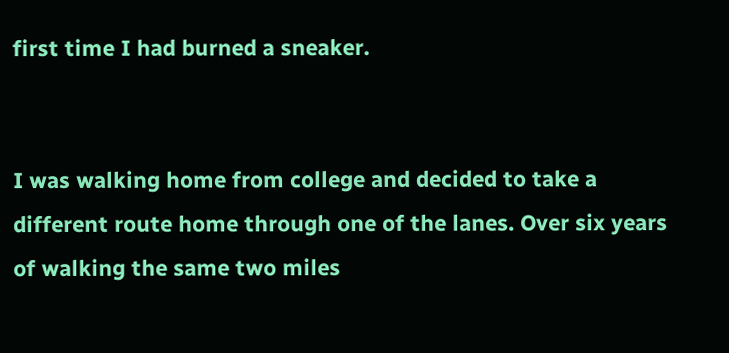first time I had burned a sneaker.


I was walking home from college and decided to take a different route home through one of the lanes. Over six years of walking the same two miles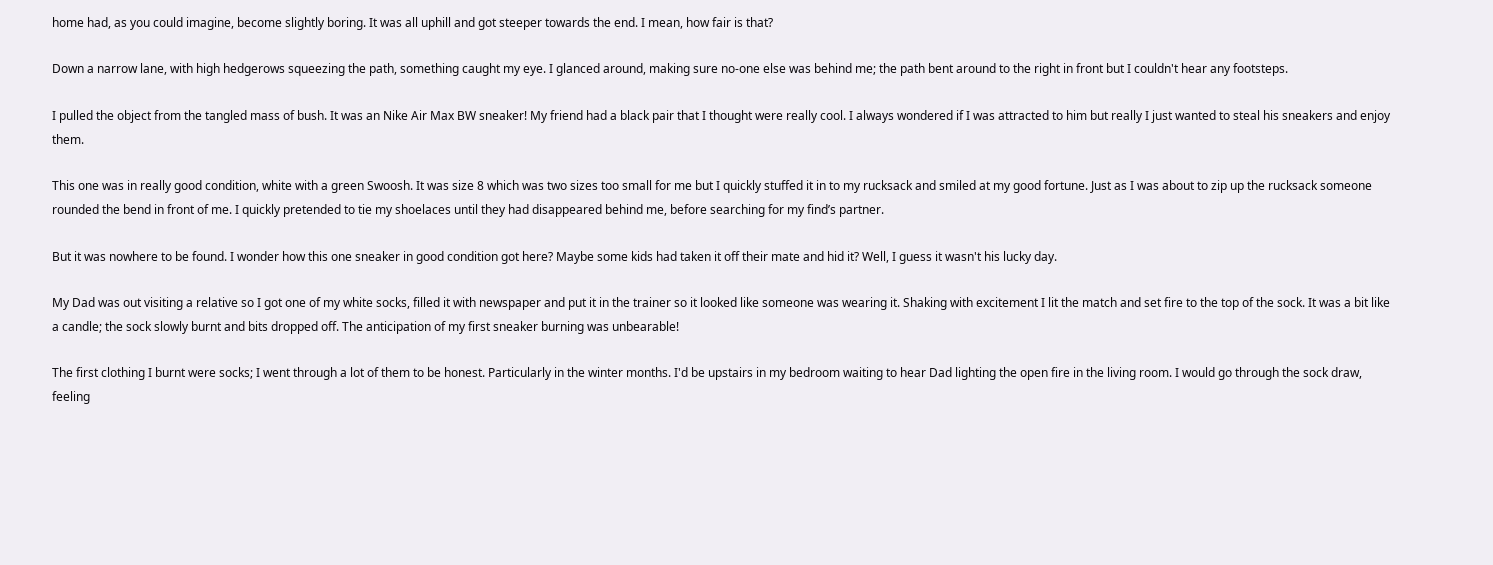home had, as you could imagine, become slightly boring. It was all uphill and got steeper towards the end. I mean, how fair is that?

Down a narrow lane, with high hedgerows squeezing the path, something caught my eye. I glanced around, making sure no-one else was behind me; the path bent around to the right in front but I couldn't hear any footsteps.

I pulled the object from the tangled mass of bush. It was an Nike Air Max BW sneaker! My friend had a black pair that I thought were really cool. I always wondered if I was attracted to him but really I just wanted to steal his sneakers and enjoy them.

This one was in really good condition, white with a green Swoosh. It was size 8 which was two sizes too small for me but I quickly stuffed it in to my rucksack and smiled at my good fortune. Just as I was about to zip up the rucksack someone rounded the bend in front of me. I quickly pretended to tie my shoelaces until they had disappeared behind me, before searching for my find’s partner.

But it was nowhere to be found. I wonder how this one sneaker in good condition got here? Maybe some kids had taken it off their mate and hid it? Well, I guess it wasn't his lucky day.

My Dad was out visiting a relative so I got one of my white socks, filled it with newspaper and put it in the trainer so it looked like someone was wearing it. Shaking with excitement I lit the match and set fire to the top of the sock. It was a bit like a candle; the sock slowly burnt and bits dropped off. The anticipation of my first sneaker burning was unbearable!

The first clothing I burnt were socks; I went through a lot of them to be honest. Particularly in the winter months. I'd be upstairs in my bedroom waiting to hear Dad lighting the open fire in the living room. I would go through the sock draw, feeling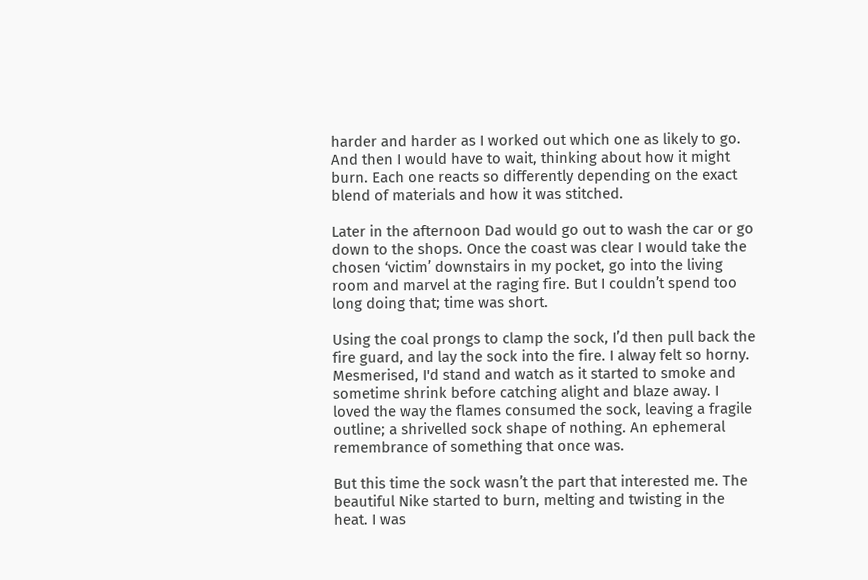harder and harder as I worked out which one as likely to go. And then I would have to wait, thinking about how it might burn. Each one reacts so differently depending on the exact blend of materials and how it was stitched.

Later in the afternoon Dad would go out to wash the car or go down to the shops. Once the coast was clear I would take the chosen ‘victim’ downstairs in my pocket, go into the living room and marvel at the raging fire. But I couldn’t spend too long doing that; time was short.

Using the coal prongs to clamp the sock, I’d then pull back the fire guard, and lay the sock into the fire. I alway felt so horny. Mesmerised, I'd stand and watch as it started to smoke and sometime shrink before catching alight and blaze away. I loved the way the flames consumed the sock, leaving a fragile outline; a shrivelled sock shape of nothing. An ephemeral remembrance of something that once was.

But this time the sock wasn’t the part that interested me. The beautiful Nike started to burn, melting and twisting in the heat. I was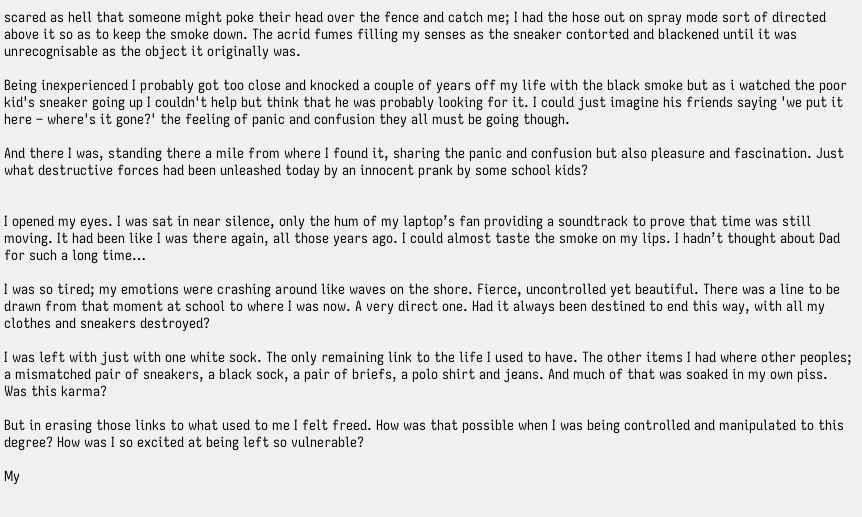scared as hell that someone might poke their head over the fence and catch me; I had the hose out on spray mode sort of directed above it so as to keep the smoke down. The acrid fumes filling my senses as the sneaker contorted and blackened until it was unrecognisable as the object it originally was.

Being inexperienced I probably got too close and knocked a couple of years off my life with the black smoke but as i watched the poor kid's sneaker going up I couldn't help but think that he was probably looking for it. I could just imagine his friends saying 'we put it here – where's it gone?' the feeling of panic and confusion they all must be going though.

And there I was, standing there a mile from where I found it, sharing the panic and confusion but also pleasure and fascination. Just what destructive forces had been unleashed today by an innocent prank by some school kids?


I opened my eyes. I was sat in near silence, only the hum of my laptop’s fan providing a soundtrack to prove that time was still moving. It had been like I was there again, all those years ago. I could almost taste the smoke on my lips. I hadn’t thought about Dad for such a long time…

I was so tired; my emotions were crashing around like waves on the shore. Fierce, uncontrolled yet beautiful. There was a line to be drawn from that moment at school to where I was now. A very direct one. Had it always been destined to end this way, with all my clothes and sneakers destroyed?

I was left with just with one white sock. The only remaining link to the life I used to have. The other items I had where other peoples; a mismatched pair of sneakers, a black sock, a pair of briefs, a polo shirt and jeans. And much of that was soaked in my own piss. Was this karma?

But in erasing those links to what used to me I felt freed. How was that possible when I was being controlled and manipulated to this degree? How was I so excited at being left so vulnerable?

My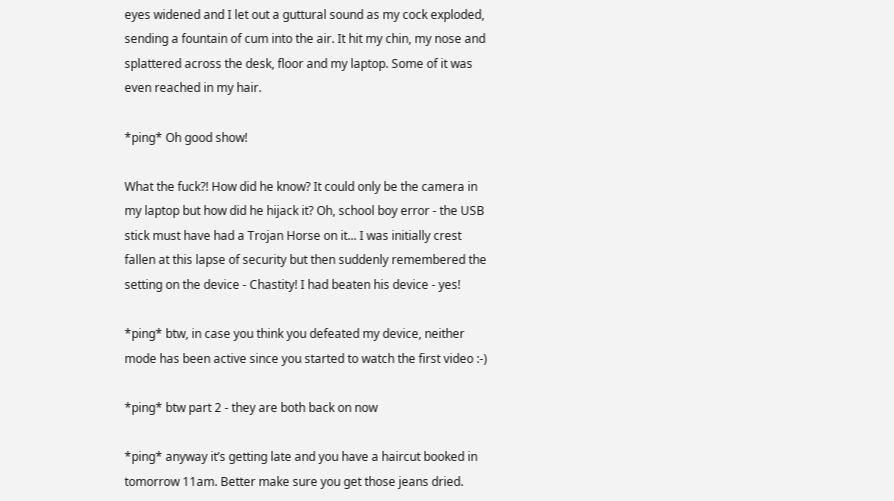eyes widened and I let out a guttural sound as my cock exploded, sending a fountain of cum into the air. It hit my chin, my nose and splattered across the desk, floor and my laptop. Some of it was even reached in my hair.

*ping* Oh good show!

What the fuck?! How did he know? It could only be the camera in my laptop but how did he hijack it? Oh, school boy error - the USB stick must have had a Trojan Horse on it... I was initially crest fallen at this lapse of security but then suddenly remembered the setting on the device - Chastity! I had beaten his device - yes!

*ping* btw, in case you think you defeated my device, neither mode has been active since you started to watch the first video :-)

*ping* btw part 2 - they are both back on now

*ping* anyway it’s getting late and you have a haircut booked in tomorrow 11am. Better make sure you get those jeans dried.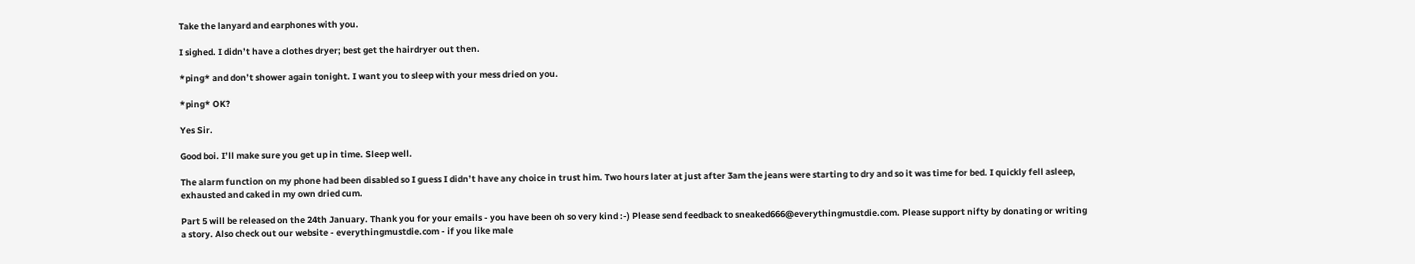Take the lanyard and earphones with you.

I sighed. I didn’t have a clothes dryer; best get the hairdryer out then.

*ping* and don’t shower again tonight. I want you to sleep with your mess dried on you.

*ping* OK?

Yes Sir.

Good boi. I’ll make sure you get up in time. Sleep well.

The alarm function on my phone had been disabled so I guess I didn’t have any choice in trust him. Two hours later at just after 3am the jeans were starting to dry and so it was time for bed. I quickly fell asleep, exhausted and caked in my own dried cum.

Part 5 will be released on the 24th January. Thank you for your emails - you have been oh so very kind :-) Please send feedback to sneaked666@everythingmustdie.com. Please support nifty by donating or writing a story. Also check out our website - everythingmustdie.com - if you like male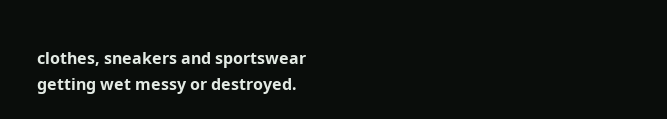clothes, sneakers and sportswear getting wet messy or destroyed.